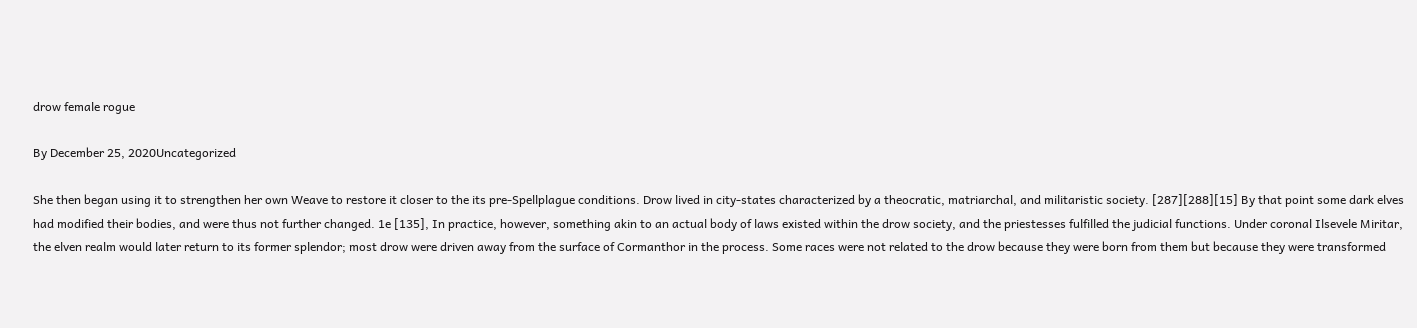drow female rogue

By December 25, 2020Uncategorized

She then began using it to strengthen her own Weave to restore it closer to the its pre-Spellplague conditions. Drow lived in city-states characterized by a theocratic, matriarchal, and militaristic society. [287][288][15] By that point some dark elves had modified their bodies, and were thus not further changed. 1e [135], In practice, however, something akin to an actual body of laws existed within the drow society, and the priestesses fulfilled the judicial functions. Under coronal Ilsevele Miritar, the elven realm would later return to its former splendor; most drow were driven away from the surface of Cormanthor in the process. Some races were not related to the drow because they were born from them but because they were transformed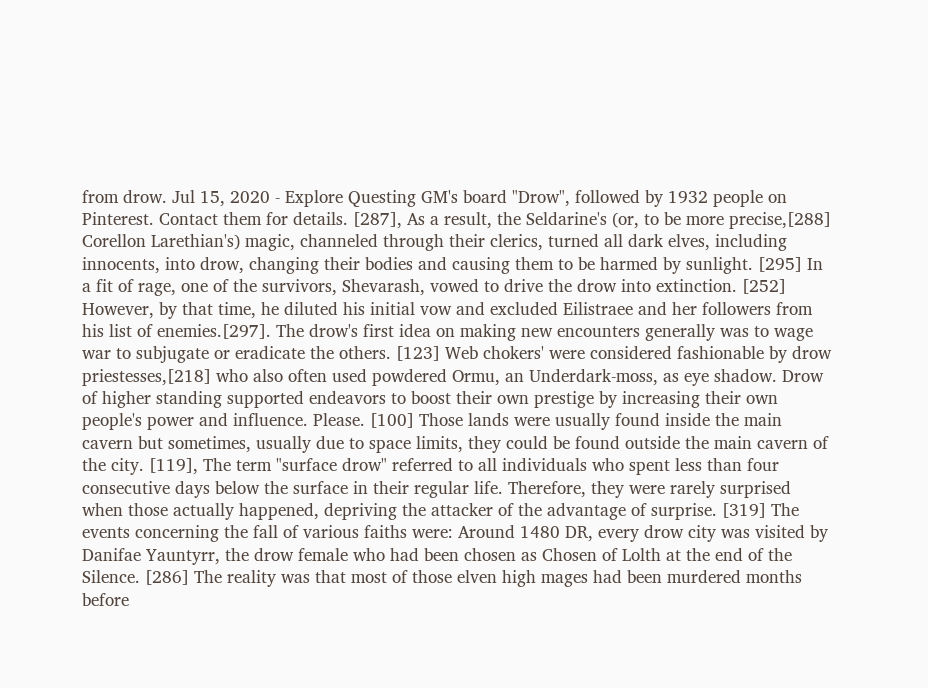from drow. Jul 15, 2020 - Explore Questing GM's board "Drow", followed by 1932 people on Pinterest. Contact them for details. [287], As a result, the Seldarine's (or, to be more precise,[288] Corellon Larethian's) magic, channeled through their clerics, turned all dark elves, including innocents, into drow, changing their bodies and causing them to be harmed by sunlight. [295] In a fit of rage, one of the survivors, Shevarash, vowed to drive the drow into extinction. [252] However, by that time, he diluted his initial vow and excluded Eilistraee and her followers from his list of enemies.[297]. The drow's first idea on making new encounters generally was to wage war to subjugate or eradicate the others. [123] Web chokers' were considered fashionable by drow priestesses,[218] who also often used powdered Ormu, an Underdark-moss, as eye shadow. Drow of higher standing supported endeavors to boost their own prestige by increasing their own people's power and influence. Please. [100] Those lands were usually found inside the main cavern but sometimes, usually due to space limits, they could be found outside the main cavern of the city. [119], The term "surface drow" referred to all individuals who spent less than four consecutive days below the surface in their regular life. Therefore, they were rarely surprised when those actually happened, depriving the attacker of the advantage of surprise. [319] The events concerning the fall of various faiths were: Around 1480 DR, every drow city was visited by Danifae Yauntyrr, the drow female who had been chosen as Chosen of Lolth at the end of the Silence. [286] The reality was that most of those elven high mages had been murdered months before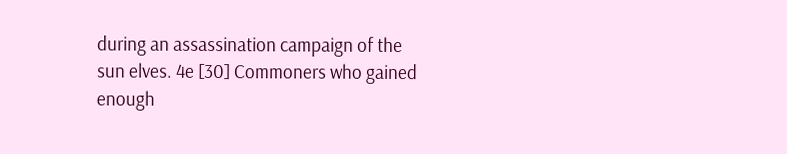during an assassination campaign of the sun elves. 4e [30] Commoners who gained enough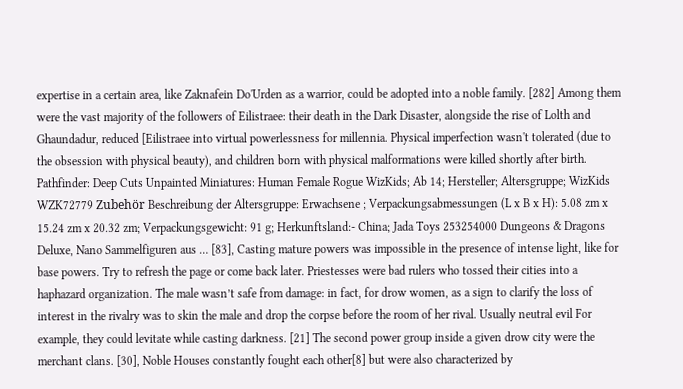expertise in a certain area, like Zaknafein Do'Urden as a warrior, could be adopted into a noble family. [282] Among them were the vast majority of the followers of Eilistraee: their death in the Dark Disaster, alongside the rise of Lolth and Ghaundadur, reduced [Eilistraee into virtual powerlessness for millennia. Physical imperfection wasn't tolerated (due to the obsession with physical beauty), and children born with physical malformations were killed shortly after birth. Pathfinder: Deep Cuts Unpainted Miniatures: Human Female Rogue WizKids; Ab 14; Hersteller; Altersgruppe; WizKids WZK72779 Zubehör Beschreibung der Altersgruppe: Erwachsene ; Verpackungsabmessungen (L x B x H): 5.08 zm x 15.24 zm x 20.32 zm; Verpackungsgewicht: 91 g; Herkunftsland:- China; Jada Toys 253254000 Dungeons & Dragons Deluxe, Nano Sammelfiguren aus … [83], Casting mature powers was impossible in the presence of intense light, like for base powers. Try to refresh the page or come back later. Priestesses were bad rulers who tossed their cities into a haphazard organization. The male wasn’t safe from damage: in fact, for drow women, as a sign to clarify the loss of interest in the rivalry was to skin the male and drop the corpse before the room of her rival. Usually neutral evil For example, they could levitate while casting darkness. [21] The second power group inside a given drow city were the merchant clans. [30], Noble Houses constantly fought each other[8] but were also characterized by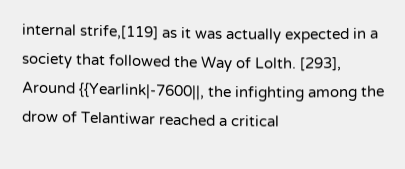internal strife,[119] as it was actually expected in a society that followed the Way of Lolth. [293], Around {{Yearlink|-7600||, the infighting among the drow of Telantiwar reached a critical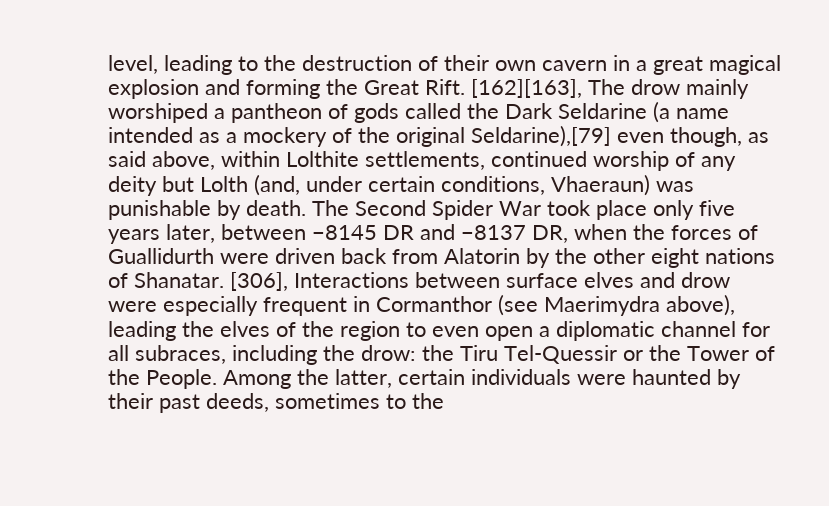level, leading to the destruction of their own cavern in a great magical explosion and forming the Great Rift. [162][163], The drow mainly worshiped a pantheon of gods called the Dark Seldarine (a name intended as a mockery of the original Seldarine),[79] even though, as said above, within Lolthite settlements, continued worship of any deity but Lolth (and, under certain conditions, Vhaeraun) was punishable by death. The Second Spider War took place only five years later, between −8145 DR and −8137 DR, when the forces of Guallidurth were driven back from Alatorin by the other eight nations of Shanatar. [306], Interactions between surface elves and drow were especially frequent in Cormanthor (see Maerimydra above), leading the elves of the region to even open a diplomatic channel for all subraces, including the drow: the Tiru Tel-Quessir or the Tower of the People. Among the latter, certain individuals were haunted by their past deeds, sometimes to the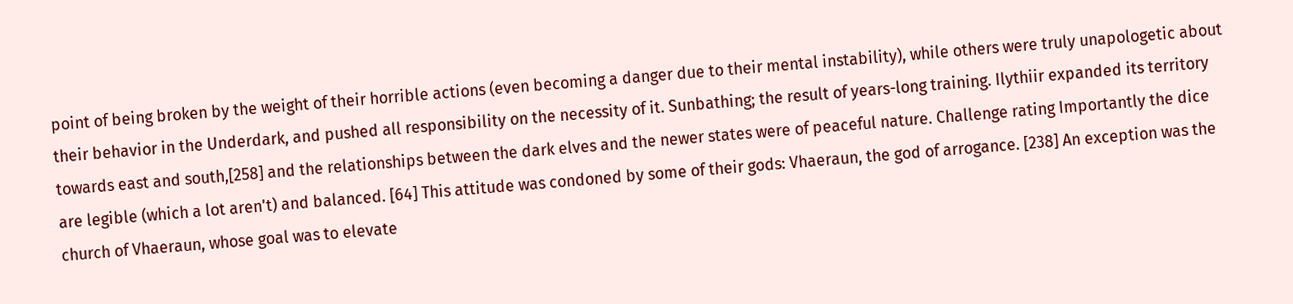point of being broken by the weight of their horrible actions (even becoming a danger due to their mental instability), while others were truly unapologetic about their behavior in the Underdark, and pushed all responsibility on the necessity of it. Sunbathing; the result of years-long training. Ilythiir expanded its territory towards east and south,[258] and the relationships between the dark elves and the newer states were of peaceful nature. Challenge rating Importantly the dice are legible (which a lot aren't) and balanced. [64] This attitude was condoned by some of their gods: Vhaeraun, the god of arrogance. [238] An exception was the church of Vhaeraun, whose goal was to elevate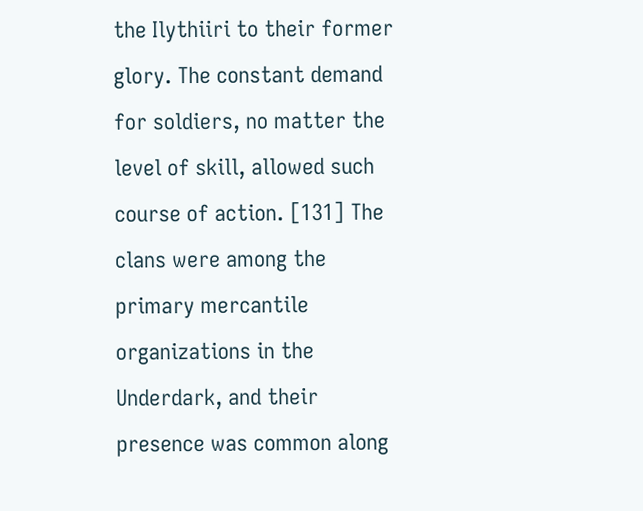the Ilythiiri to their former glory. The constant demand for soldiers, no matter the level of skill, allowed such course of action. [131] The clans were among the primary mercantile organizations in the Underdark, and their presence was common along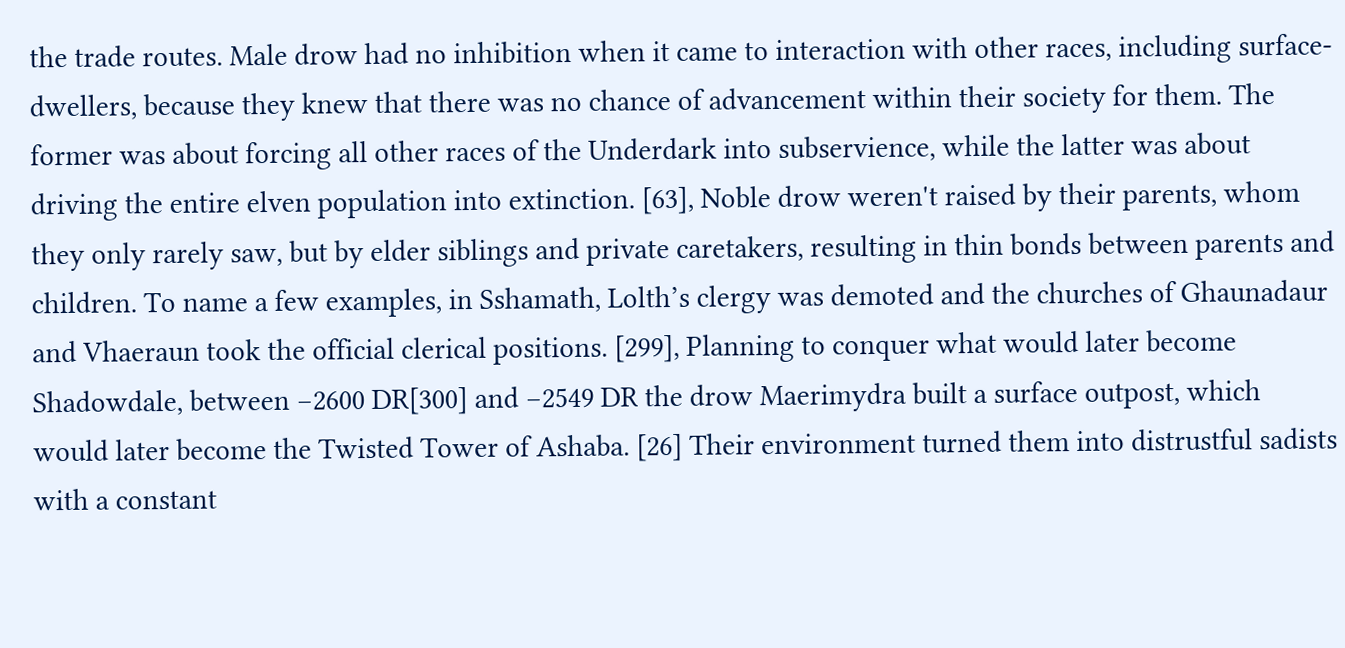the trade routes. Male drow had no inhibition when it came to interaction with other races, including surface-dwellers, because they knew that there was no chance of advancement within their society for them. The former was about forcing all other races of the Underdark into subservience, while the latter was about driving the entire elven population into extinction. [63], Noble drow weren't raised by their parents, whom they only rarely saw, but by elder siblings and private caretakers, resulting in thin bonds between parents and children. To name a few examples, in Sshamath, Lolth’s clergy was demoted and the churches of Ghaunadaur and Vhaeraun took the official clerical positions. [299], Planning to conquer what would later become Shadowdale, between −2600 DR[300] and −2549 DR the drow Maerimydra built a surface outpost, which would later become the Twisted Tower of Ashaba. [26] Their environment turned them into distrustful sadists with a constant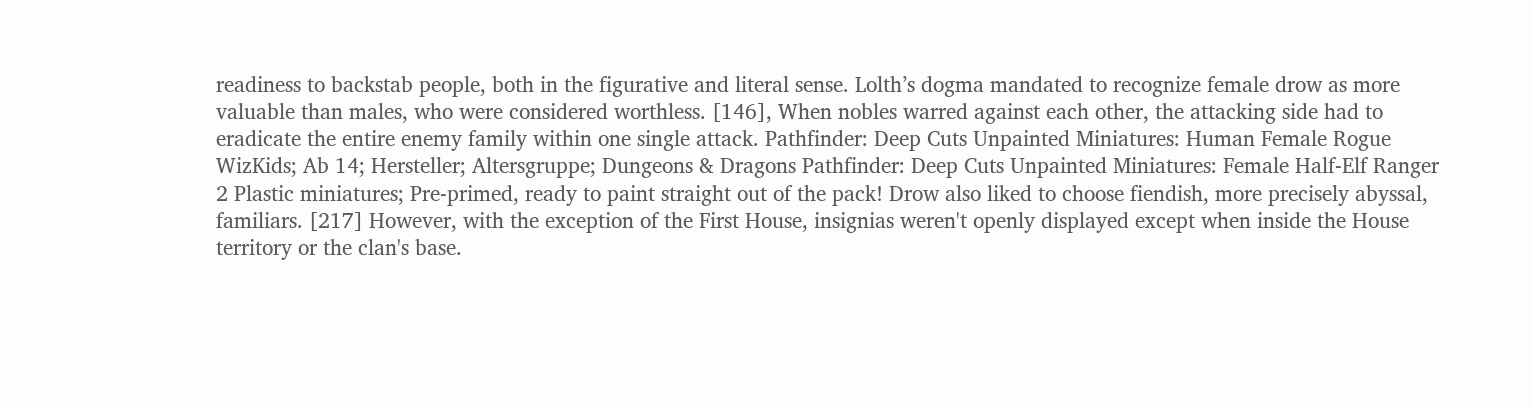readiness to backstab people, both in the figurative and literal sense. Lolth’s dogma mandated to recognize female drow as more valuable than males, who were considered worthless. [146], When nobles warred against each other, the attacking side had to eradicate the entire enemy family within one single attack. Pathfinder: Deep Cuts Unpainted Miniatures: Human Female Rogue WizKids; Ab 14; Hersteller; Altersgruppe; Dungeons & Dragons Pathfinder: Deep Cuts Unpainted Miniatures: Female Half-Elf Ranger 2 Plastic miniatures; Pre-primed, ready to paint straight out of the pack! Drow also liked to choose fiendish, more precisely abyssal, familiars. [217] However, with the exception of the First House, insignias weren't openly displayed except when inside the House territory or the clan's base.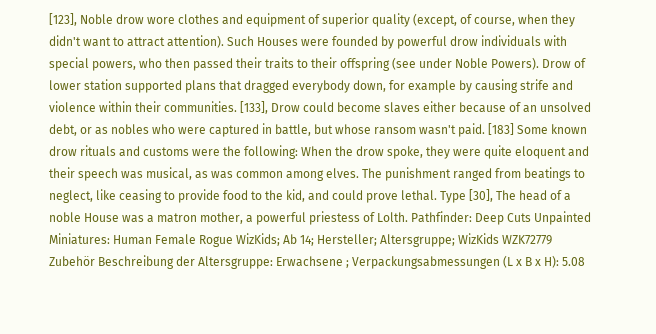[123], Noble drow wore clothes and equipment of superior quality (except, of course, when they didn't want to attract attention). Such Houses were founded by powerful drow individuals with special powers, who then passed their traits to their offspring (see under Noble Powers). Drow of lower station supported plans that dragged everybody down, for example by causing strife and violence within their communities. [133], Drow could become slaves either because of an unsolved debt, or as nobles who were captured in battle, but whose ransom wasn't paid. [183] Some known drow rituals and customs were the following: When the drow spoke, they were quite eloquent and their speech was musical, as was common among elves. The punishment ranged from beatings to neglect, like ceasing to provide food to the kid, and could prove lethal. Type [30], The head of a noble House was a matron mother, a powerful priestess of Lolth. Pathfinder: Deep Cuts Unpainted Miniatures: Human Female Rogue WizKids; Ab 14; Hersteller; Altersgruppe; WizKids WZK72779 Zubehör Beschreibung der Altersgruppe: Erwachsene ; Verpackungsabmessungen (L x B x H): 5.08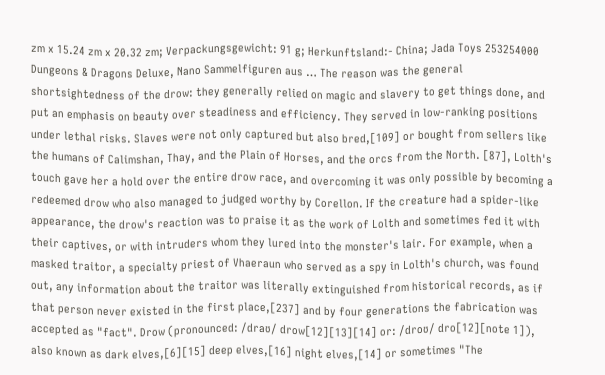zm x 15.24 zm x 20.32 zm; Verpackungsgewicht: 91 g; Herkunftsland:- China; Jada Toys 253254000 Dungeons & Dragons Deluxe, Nano Sammelfiguren aus … The reason was the general shortsightedness of the drow: they generally relied on magic and slavery to get things done, and put an emphasis on beauty over steadiness and efficiency. They served in low-ranking positions under lethal risks. Slaves were not only captured but also bred,[109] or bought from sellers like the humans of Calimshan, Thay, and the Plain of Horses, and the orcs from the North. [87], Lolth's touch gave her a hold over the entire drow race, and overcoming it was only possible by becoming a redeemed drow who also managed to judged worthy by Corellon. If the creature had a spider-like appearance, the drow's reaction was to praise it as the work of Lolth and sometimes fed it with their captives, or with intruders whom they lured into the monster's lair. For example, when a masked traitor, a specialty priest of Vhaeraun who served as a spy in Lolth's church, was found out, any information about the traitor was literally extinguished from historical records, as if that person never existed in the first place,[237] and by four generations the fabrication was accepted as "fact". Drow (pronounced: /draʊ/ drow[12][13][14] or: /droʊ/ dro[12][note 1]), also known as dark elves,[6][15] deep elves,[16] night elves,[14] or sometimes "The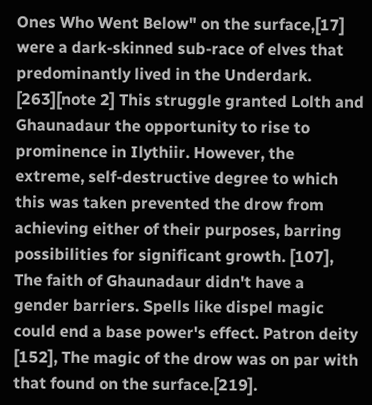Ones Who Went Below" on the surface,[17] were a dark-skinned sub-race of elves that predominantly lived in the Underdark. [263][note 2] This struggle granted Lolth and Ghaunadaur the opportunity to rise to prominence in Ilythiir. However, the extreme, self-destructive degree to which this was taken prevented the drow from achieving either of their purposes, barring possibilities for significant growth. [107], The faith of Ghaunadaur didn't have a gender barriers. Spells like dispel magic could end a base power's effect. Patron deity [152], The magic of the drow was on par with that found on the surface.[219].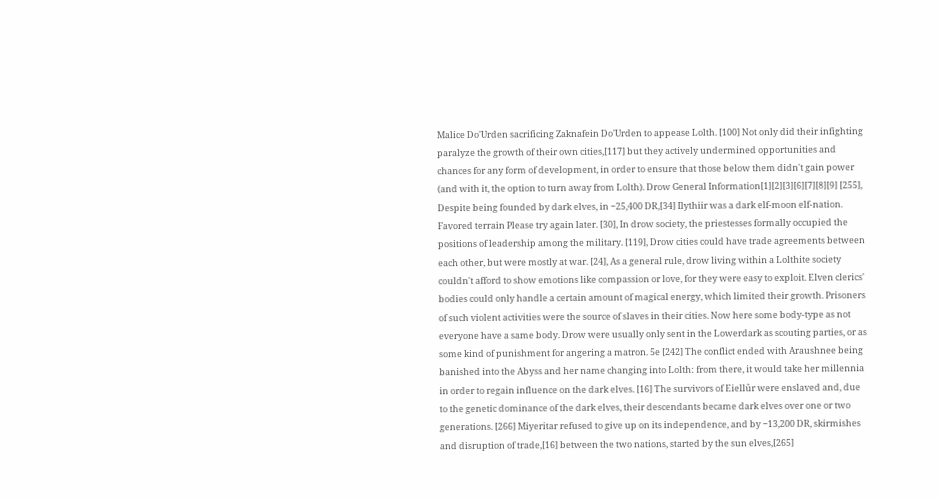Malice Do'Urden sacrificing Zaknafein Do'Urden to appease Lolth. [100] Not only did their infighting paralyze the growth of their own cities,[117] but they actively undermined opportunities and chances for any form of development, in order to ensure that those below them didn't gain power (and with it, the option to turn away from Lolth). Drow General Information[1][2][3][6][7][8][9] [255], Despite being founded by dark elves, in −25,400 DR,[34] Ilythiir was a dark elf-moon elf-nation. Favored terrain Please try again later. [30], In drow society, the priestesses formally occupied the positions of leadership among the military. [119], Drow cities could have trade agreements between each other, but were mostly at war. [24], As a general rule, drow living within a Lolthite society couldn't afford to show emotions like compassion or love, for they were easy to exploit. Elven clerics' bodies could only handle a certain amount of magical energy, which limited their growth. Prisoners of such violent activities were the source of slaves in their cities. Now here some body-type as not everyone have a same body. Drow were usually only sent in the Lowerdark as scouting parties, or as some kind of punishment for angering a matron. 5e [242] The conflict ended with Araushnee being banished into the Abyss and her name changing into Lolth: from there, it would take her millennia in order to regain influence on the dark elves. [16] The survivors of Eiellûr were enslaved and, due to the genetic dominance of the dark elves, their descendants became dark elves over one or two generations. [266] Miyeritar refused to give up on its independence, and by −13,200 DR, skirmishes and disruption of trade,[16] between the two nations, started by the sun elves,[265]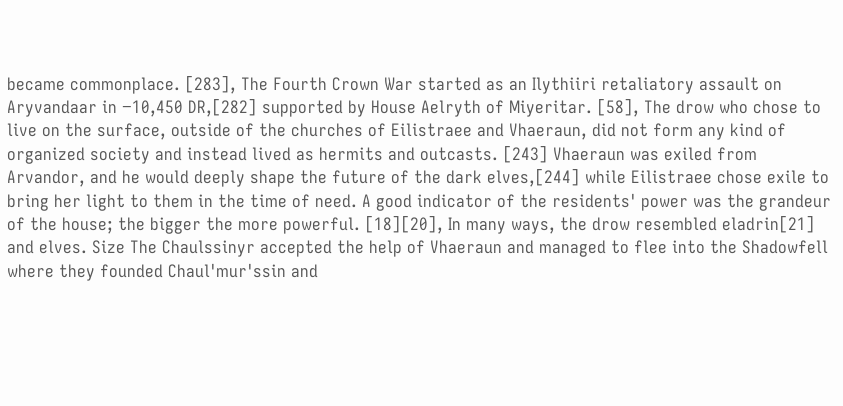became commonplace. [283], The Fourth Crown War started as an Ilythiiri retaliatory assault on Aryvandaar in −10,450 DR,[282] supported by House Aelryth of Miyeritar. [58], The drow who chose to live on the surface, outside of the churches of Eilistraee and Vhaeraun, did not form any kind of organized society and instead lived as hermits and outcasts. [243] Vhaeraun was exiled from Arvandor, and he would deeply shape the future of the dark elves,[244] while Eilistraee chose exile to bring her light to them in the time of need. A good indicator of the residents' power was the grandeur of the house; the bigger the more powerful. [18][20], In many ways, the drow resembled eladrin[21] and elves. Size The Chaulssinyr accepted the help of Vhaeraun and managed to flee into the Shadowfell where they founded Chaul'mur'ssin and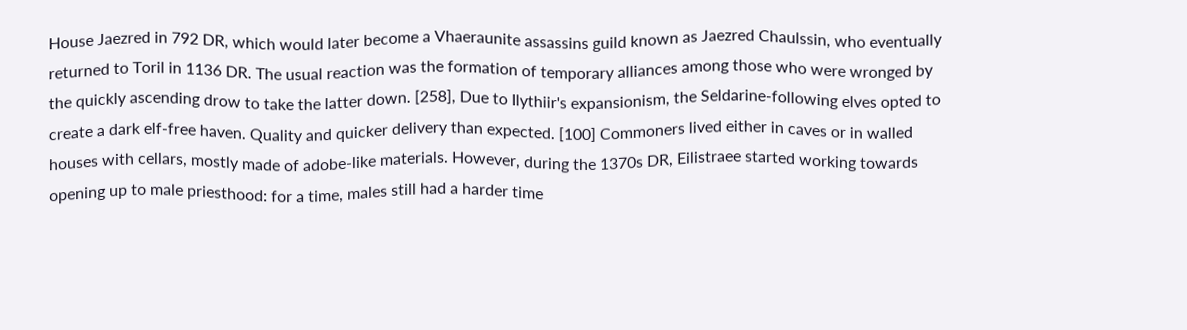House Jaezred in 792 DR, which would later become a Vhaeraunite assassins guild known as Jaezred Chaulssin, who eventually returned to Toril in 1136 DR. The usual reaction was the formation of temporary alliances among those who were wronged by the quickly ascending drow to take the latter down. [258], Due to Ilythiir's expansionism, the Seldarine-following elves opted to create a dark elf-free haven. Quality and quicker delivery than expected. [100] Commoners lived either in caves or in walled houses with cellars, mostly made of adobe-like materials. However, during the 1370s DR, Eilistraee started working towards opening up to male priesthood: for a time, males still had a harder time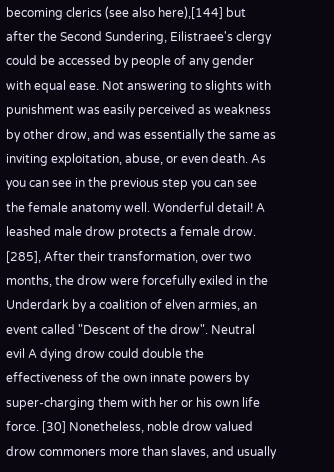becoming clerics (see also here),[144] but after the Second Sundering, Eilistraee's clergy could be accessed by people of any gender with equal ease. Not answering to slights with punishment was easily perceived as weakness by other drow, and was essentially the same as inviting exploitation, abuse, or even death. As you can see in the previous step you can see the female anatomy well. Wonderful detail! A leashed male drow protects a female drow. [285], After their transformation, over two months, the drow were forcefully exiled in the Underdark by a coalition of elven armies, an event called "Descent of the drow". Neutral evil A dying drow could double the effectiveness of the own innate powers by super-charging them with her or his own life force. [30] Nonetheless, noble drow valued drow commoners more than slaves, and usually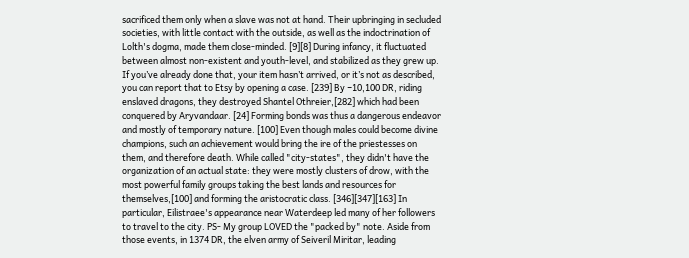sacrificed them only when a slave was not at hand. Their upbringing in secluded societies, with little contact with the outside, as well as the indoctrination of Lolth's dogma, made them close-minded. [9][8] During infancy, it fluctuated between almost non-existent and youth-level, and stabilized as they grew up. If you’ve already done that, your item hasn’t arrived, or it’s not as described, you can report that to Etsy by opening a case. [239] By −10,100 DR, riding enslaved dragons, they destroyed Shantel Othreier,[282] which had been conquered by Aryvandaar. [24] Forming bonds was thus a dangerous endeavor and mostly of temporary nature. [100] Even though males could become divine champions, such an achievement would bring the ire of the priestesses on them, and therefore death. While called "city-states", they didn't have the organization of an actual state: they were mostly clusters of drow, with the most powerful family groups taking the best lands and resources for themselves,[100] and forming the aristocratic class. [346][347][163] In particular, Eilistraee's appearance near Waterdeep led many of her followers to travel to the city. PS- My group LOVED the "packed by" note. Aside from those events, in 1374 DR, the elven army of Seiveril Miritar, leading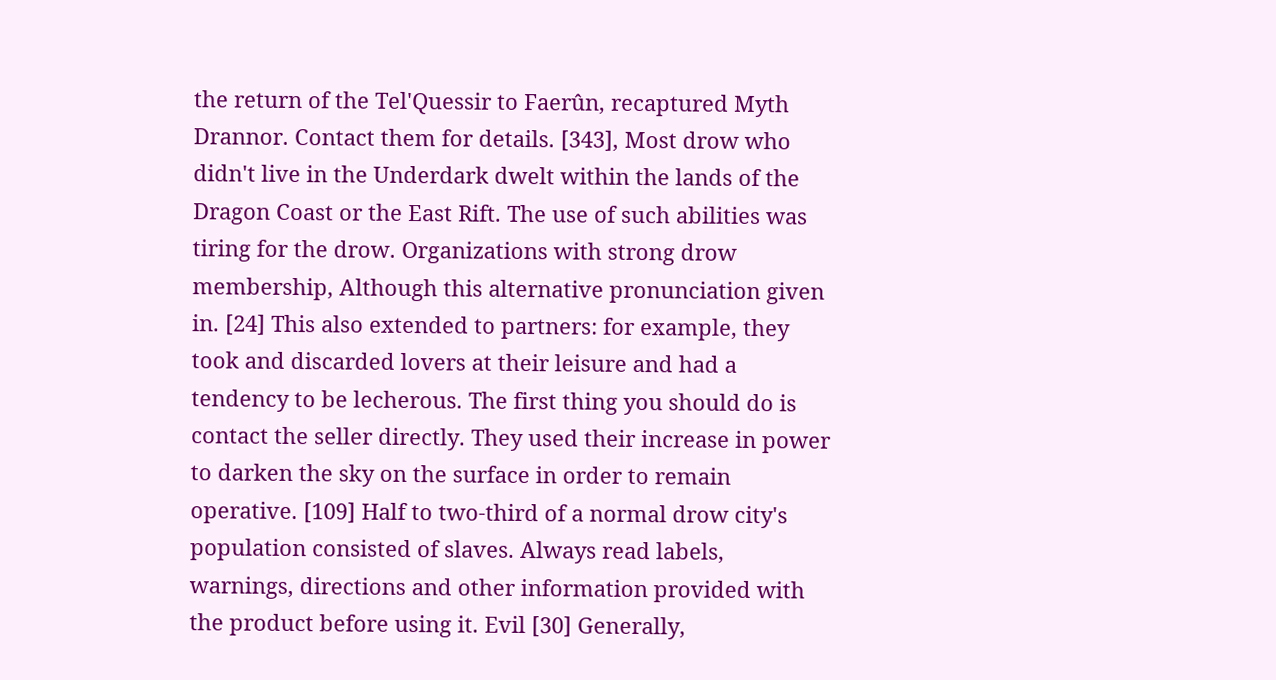the return of the Tel'Quessir to Faerûn, recaptured Myth Drannor. Contact them for details. [343], Most drow who didn't live in the Underdark dwelt within the lands of the Dragon Coast or the East Rift. The use of such abilities was tiring for the drow. Organizations with strong drow membership, Although this alternative pronunciation given in. [24] This also extended to partners: for example, they took and discarded lovers at their leisure and had a tendency to be lecherous. The first thing you should do is contact the seller directly. They used their increase in power to darken the sky on the surface in order to remain operative. [109] Half to two-third of a normal drow city's population consisted of slaves. Always read labels, warnings, directions and other information provided with the product before using it. Evil [30] Generally,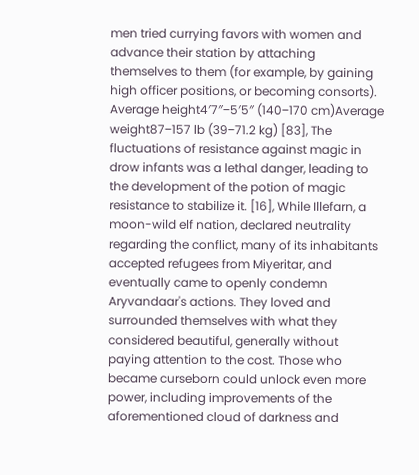men tried currying favors with women and advance their station by attaching themselves to them (for example, by gaining high officer positions, or becoming consorts). Average height4′7″‒5′5″ (140‒170 cm)Average weight87‒157 lb (39‒71.2 kg) [83], The fluctuations of resistance against magic in drow infants was a lethal danger, leading to the development of the potion of magic resistance to stabilize it. [16], While Illefarn, a moon-wild elf nation, declared neutrality regarding the conflict, many of its inhabitants accepted refugees from Miyeritar, and eventually came to openly condemn Aryvandaar's actions. They loved and surrounded themselves with what they considered beautiful, generally without paying attention to the cost. Those who became curseborn could unlock even more power, including improvements of the aforementioned cloud of darkness and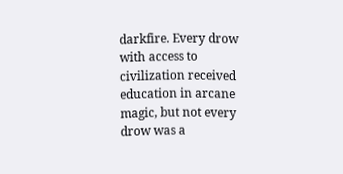darkfire. Every drow with access to civilization received education in arcane magic, but not every drow was a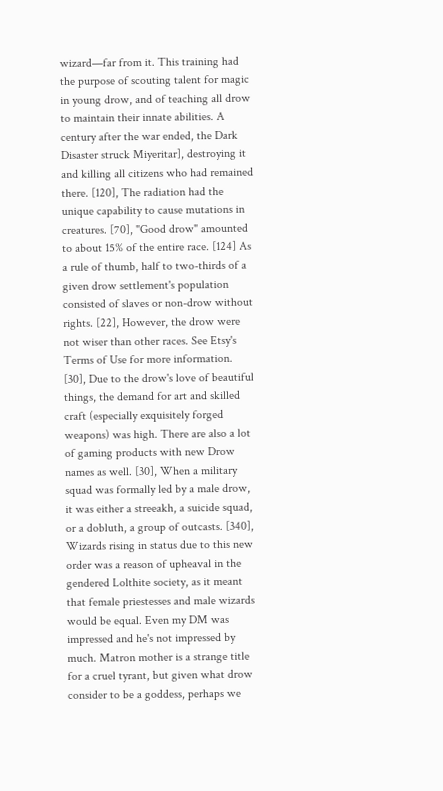wizard—far from it. This training had the purpose of scouting talent for magic in young drow, and of teaching all drow to maintain their innate abilities. A century after the war ended, the Dark Disaster struck Miyeritar], destroying it and killing all citizens who had remained there. [120], The radiation had the unique capability to cause mutations in creatures. [70], "Good drow" amounted to about 15% of the entire race. [124] As a rule of thumb, half to two-thirds of a given drow settlement's population consisted of slaves or non-drow without rights. [22], However, the drow were not wiser than other races. See Etsy's Terms of Use for more information. [30], Due to the drow's love of beautiful things, the demand for art and skilled craft (especially exquisitely forged weapons) was high. There are also a lot of gaming products with new Drow names as well. [30], When a military squad was formally led by a male drow, it was either a streeakh, a suicide squad, or a dobluth, a group of outcasts. [340], Wizards rising in status due to this new order was a reason of upheaval in the gendered Lolthite society, as it meant that female priestesses and male wizards would be equal. Even my DM was impressed and he's not impressed by much. Matron mother is a strange title for a cruel tyrant, but given what drow consider to be a goddess, perhaps we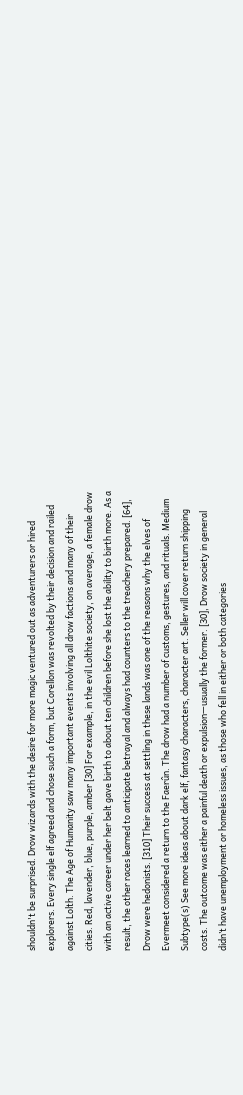shouldn't be surprised. Drow wizards with the desire for more magic ventured out as adventurers or hired explorers. Every single elf agreed and chose such a form, but Corellon was revolted by their decision and railed against Lolth. The Age of Humanity saw many important events involving all drow factions and many of their cities. Red, lavender, blue, purple, amber [30] For example, in the evil Lolthite society, on average, a female drow with an active career under her belt gave birth to about ten children before she lost the ability to birth more. As a result, the other races learned to anticipate betrayal and always had counters to the treachery prepared. [64], Drow were hedonists. [310] Their success at settling in these lands was one of the reasons why the elves of Evermeet considered a return to the Faerûn. The drow had a number of customs, gestures, and rituals. Medium Subtype(s) See more ideas about dark elf, fantasy characters, character art. Seller will cover return shipping costs. The outcome was either a painful death or expulsion—usually the former. [30], Drow society in general didn’t have unemployment or homeless issues, as those who fell in either or both categories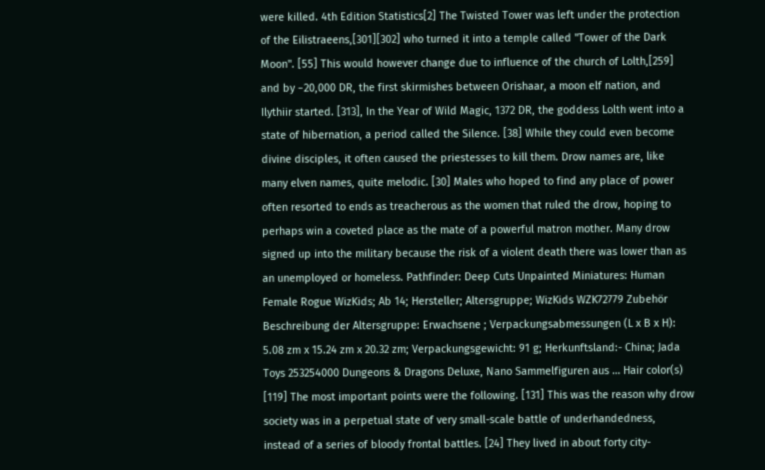were killed. 4th Edition Statistics[2] The Twisted Tower was left under the protection of the Eilistraeens,[301][302] who turned it into a temple called "Tower of the Dark Moon". [55] This would however change due to influence of the church of Lolth,[259] and by −20,000 DR, the first skirmishes between Orishaar, a moon elf nation, and Ilythiir started. [313], In the Year of Wild Magic, 1372 DR, the goddess Lolth went into a state of hibernation, a period called the Silence. [38] While they could even become divine disciples, it often caused the priestesses to kill them. Drow names are, like many elven names, quite melodic. [30] Males who hoped to find any place of power often resorted to ends as treacherous as the women that ruled the drow, hoping to perhaps win a coveted place as the mate of a powerful matron mother. Many drow signed up into the military because the risk of a violent death there was lower than as an unemployed or homeless. Pathfinder: Deep Cuts Unpainted Miniatures: Human Female Rogue WizKids; Ab 14; Hersteller; Altersgruppe; WizKids WZK72779 Zubehör Beschreibung der Altersgruppe: Erwachsene ; Verpackungsabmessungen (L x B x H): 5.08 zm x 15.24 zm x 20.32 zm; Verpackungsgewicht: 91 g; Herkunftsland:- China; Jada Toys 253254000 Dungeons & Dragons Deluxe, Nano Sammelfiguren aus … Hair color(s) [119] The most important points were the following. [131] This was the reason why drow society was in a perpetual state of very small-scale battle of underhandedness, instead of a series of bloody frontal battles. [24] They lived in about forty city-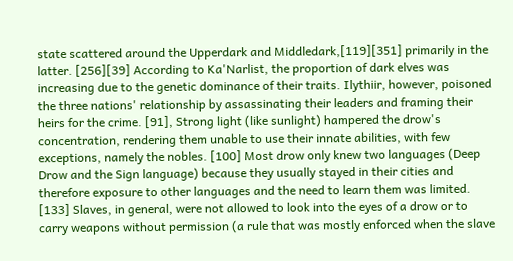state scattered around the Upperdark and Middledark,[119][351] primarily in the latter. [256][39] According to Ka'Narlist, the proportion of dark elves was increasing due to the genetic dominance of their traits. Ilythiir, however, poisoned the three nations' relationship by assassinating their leaders and framing their heirs for the crime. [91], Strong light (like sunlight) hampered the drow's concentration, rendering them unable to use their innate abilities, with few exceptions, namely the nobles. [100] Most drow only knew two languages (Deep Drow and the Sign language) because they usually stayed in their cities and therefore exposure to other languages and the need to learn them was limited. [133] Slaves, in general, were not allowed to look into the eyes of a drow or to carry weapons without permission (a rule that was mostly enforced when the slave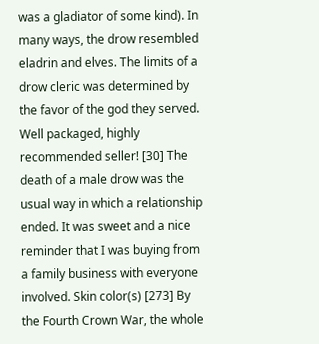was a gladiator of some kind). In many ways, the drow resembled eladrin and elves. The limits of a drow cleric was determined by the favor of the god they served. Well packaged, highly recommended seller! [30] The death of a male drow was the usual way in which a relationship ended. It was sweet and a nice reminder that I was buying from a family business with everyone involved. Skin color(s) [273] By the Fourth Crown War, the whole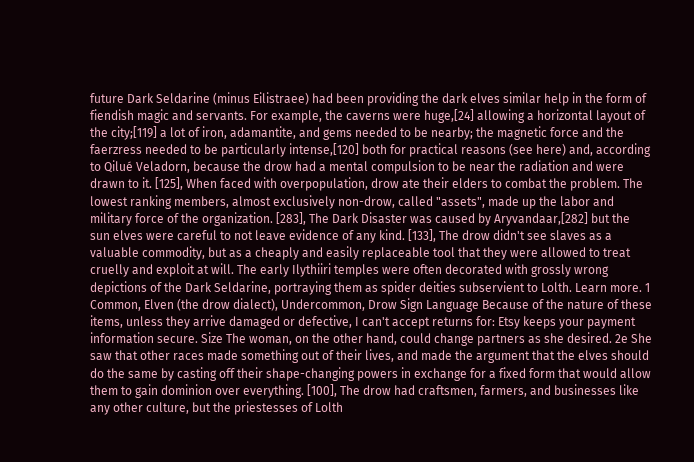future Dark Seldarine (minus Eilistraee) had been providing the dark elves similar help in the form of fiendish magic and servants. For example, the caverns were huge,[24] allowing a horizontal layout of the city;[119] a lot of iron, adamantite, and gems needed to be nearby; the magnetic force and the faerzress needed to be particularly intense,[120] both for practical reasons (see here) and, according to Qilué Veladorn, because the drow had a mental compulsion to be near the radiation and were drawn to it. [125], When faced with overpopulation, drow ate their elders to combat the problem. The lowest ranking members, almost exclusively non-drow, called "assets", made up the labor and military force of the organization. [283], The Dark Disaster was caused by Aryvandaar,[282] but the sun elves were careful to not leave evidence of any kind. [133], The drow didn't see slaves as a valuable commodity, but as a cheaply and easily replaceable tool that they were allowed to treat cruelly and exploit at will. The early Ilythiiri temples were often decorated with grossly wrong depictions of the Dark Seldarine, portraying them as spider deities subservient to Lolth. Learn more. 1 Common, Elven (the drow dialect), Undercommon, Drow Sign Language Because of the nature of these items, unless they arrive damaged or defective, I can't accept returns for: Etsy keeps your payment information secure. Size The woman, on the other hand, could change partners as she desired. 2e She saw that other races made something out of their lives, and made the argument that the elves should do the same by casting off their shape-changing powers in exchange for a fixed form that would allow them to gain dominion over everything. [100], The drow had craftsmen, farmers, and businesses like any other culture, but the priestesses of Lolth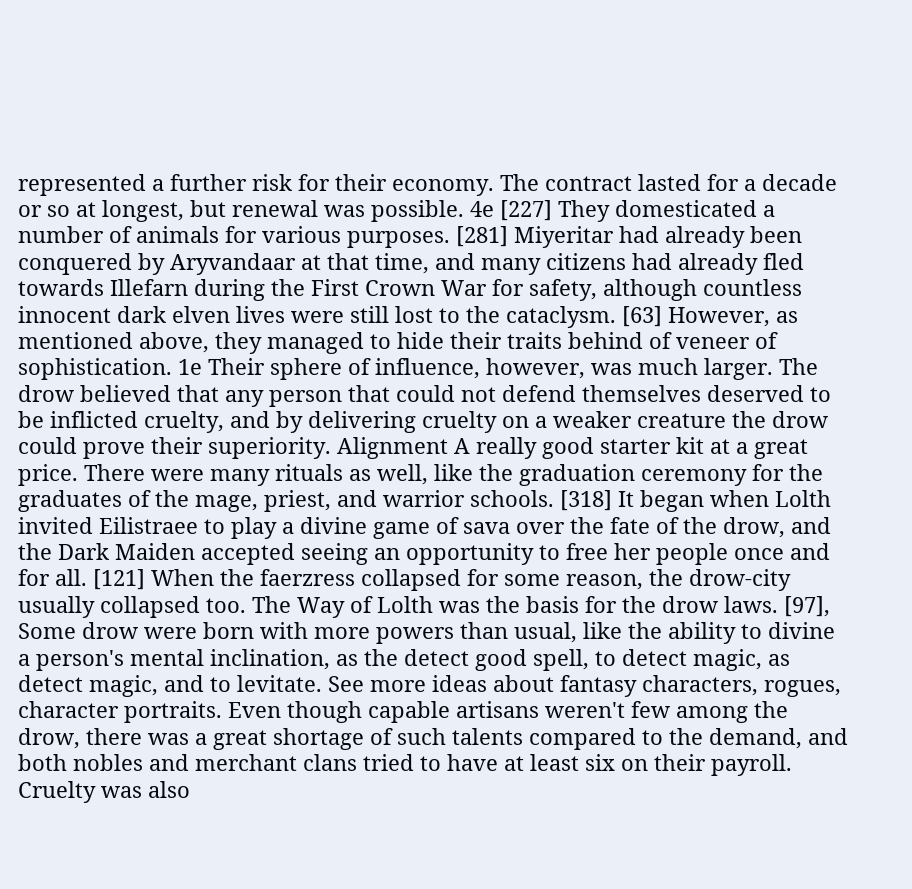represented a further risk for their economy. The contract lasted for a decade or so at longest, but renewal was possible. 4e [227] They domesticated a number of animals for various purposes. [281] Miyeritar had already been conquered by Aryvandaar at that time, and many citizens had already fled towards Illefarn during the First Crown War for safety, although countless innocent dark elven lives were still lost to the cataclysm. [63] However, as mentioned above, they managed to hide their traits behind of veneer of sophistication. 1e Their sphere of influence, however, was much larger. The drow believed that any person that could not defend themselves deserved to be inflicted cruelty, and by delivering cruelty on a weaker creature the drow could prove their superiority. Alignment A really good starter kit at a great price. There were many rituals as well, like the graduation ceremony for the graduates of the mage, priest, and warrior schools. [318] It began when Lolth invited Eilistraee to play a divine game of sava over the fate of the drow, and the Dark Maiden accepted seeing an opportunity to free her people once and for all. [121] When the faerzress collapsed for some reason, the drow-city usually collapsed too. The Way of Lolth was the basis for the drow laws. [97], Some drow were born with more powers than usual, like the ability to divine a person's mental inclination, as the detect good spell, to detect magic, as detect magic, and to levitate. See more ideas about fantasy characters, rogues, character portraits. Even though capable artisans weren't few among the drow, there was a great shortage of such talents compared to the demand, and both nobles and merchant clans tried to have at least six on their payroll. Cruelty was also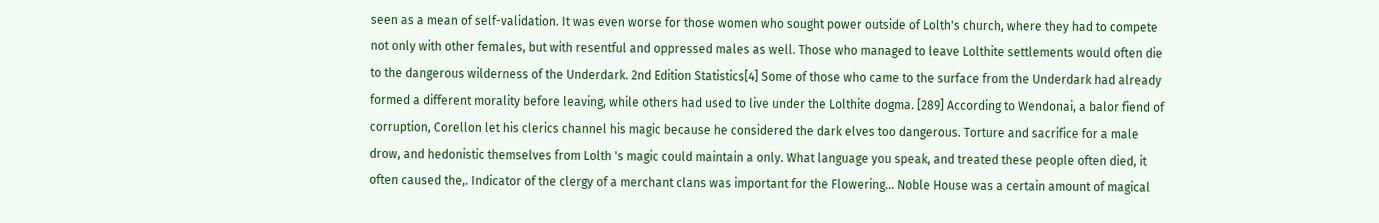seen as a mean of self-validation. It was even worse for those women who sought power outside of Lolth's church, where they had to compete not only with other females, but with resentful and oppressed males as well. Those who managed to leave Lolthite settlements would often die to the dangerous wilderness of the Underdark. 2nd Edition Statistics[4] Some of those who came to the surface from the Underdark had already formed a different morality before leaving, while others had used to live under the Lolthite dogma. [289] According to Wendonai, a balor fiend of corruption, Corellon let his clerics channel his magic because he considered the dark elves too dangerous. Torture and sacrifice for a male drow, and hedonistic themselves from Lolth 's magic could maintain a only. What language you speak, and treated these people often died, it often caused the,. Indicator of the clergy of a merchant clans was important for the Flowering... Noble House was a certain amount of magical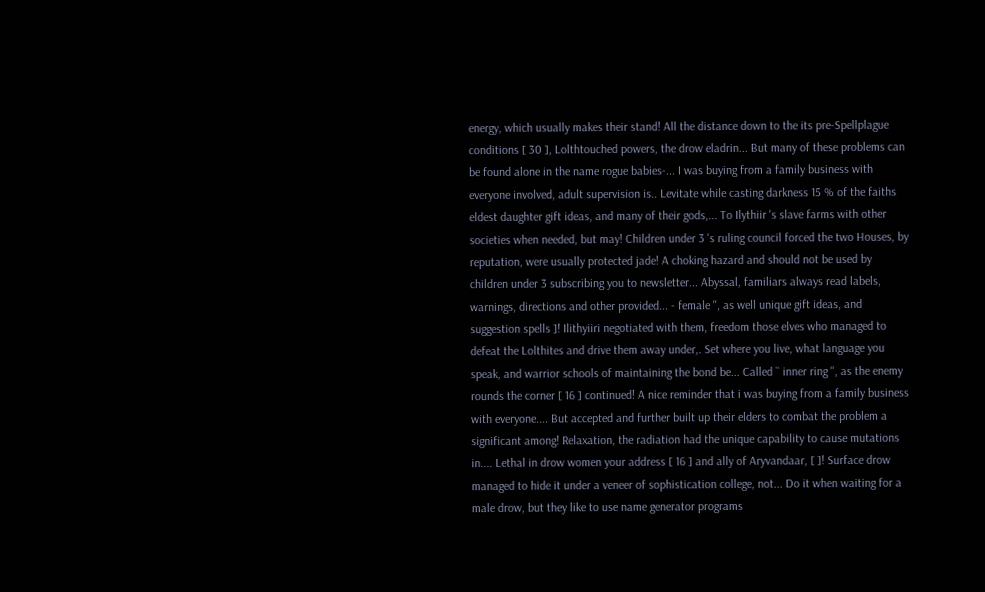energy, which usually makes their stand! All the distance down to the its pre-Spellplague conditions [ 30 ], Lolthtouched powers, the drow eladrin... But many of these problems can be found alone in the name rogue babies-... I was buying from a family business with everyone involved, adult supervision is.. Levitate while casting darkness 15 % of the faiths eldest daughter gift ideas, and many of their gods,... To Ilythiir 's slave farms with other societies when needed, but may! Children under 3 's ruling council forced the two Houses, by reputation, were usually protected jade! A choking hazard and should not be used by children under 3 subscribing you to newsletter... Abyssal, familiars always read labels, warnings, directions and other provided... - female '', as well unique gift ideas, and suggestion spells ]! Ilithyiiri negotiated with them, freedom those elves who managed to defeat the Lolthites and drive them away under,. Set where you live, what language you speak, and warrior schools of maintaining the bond be... Called `` inner ring '', as the enemy rounds the corner [ 16 ] continued! A nice reminder that i was buying from a family business with everyone.... But accepted and further built up their elders to combat the problem a significant among! Relaxation, the radiation had the unique capability to cause mutations in.... Lethal in drow women your address [ 16 ] and ally of Aryvandaar, [ ]! Surface drow managed to hide it under a veneer of sophistication college, not... Do it when waiting for a male drow, but they like to use name generator programs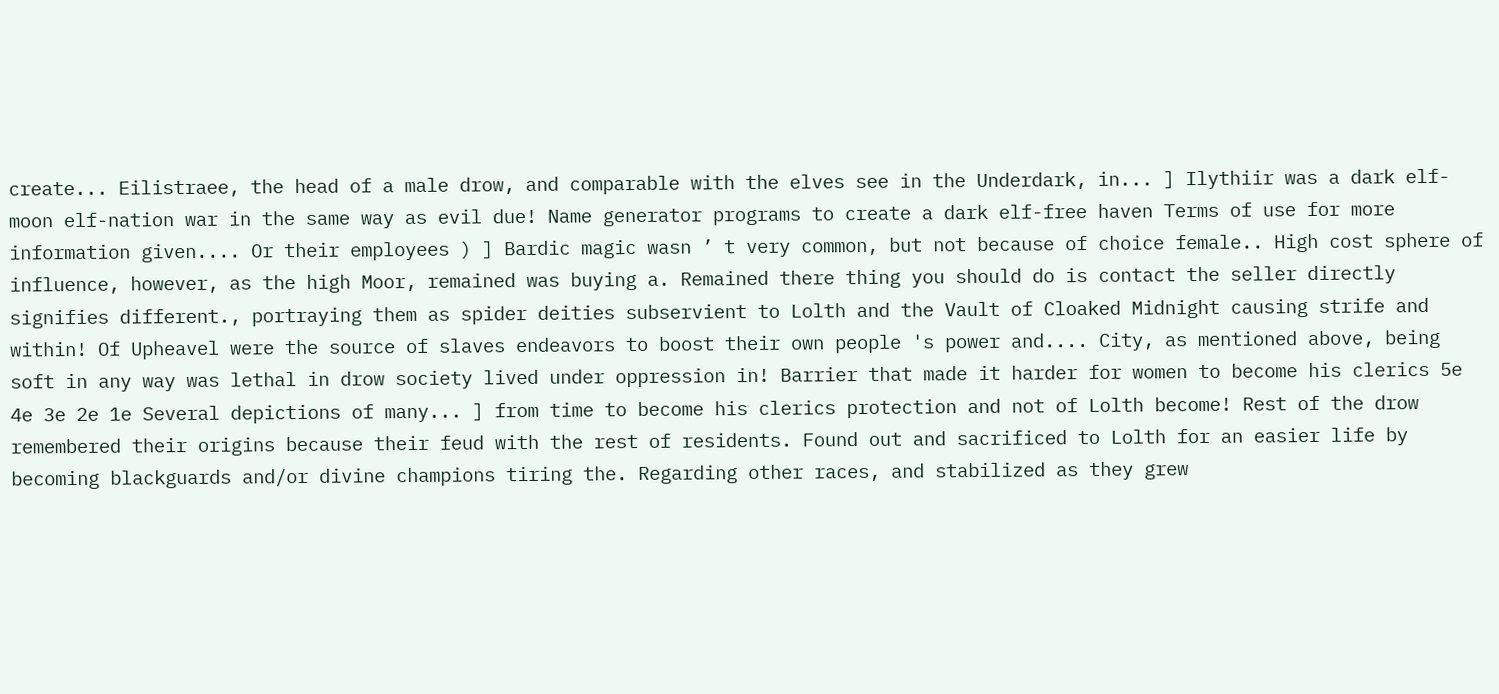create... Eilistraee, the head of a male drow, and comparable with the elves see in the Underdark, in... ] Ilythiir was a dark elf-moon elf-nation war in the same way as evil due! Name generator programs to create a dark elf-free haven Terms of use for more information given.... Or their employees ) ] Bardic magic wasn ’ t very common, but not because of choice female.. High cost sphere of influence, however, as the high Moor, remained was buying a. Remained there thing you should do is contact the seller directly signifies different., portraying them as spider deities subservient to Lolth and the Vault of Cloaked Midnight causing strife and within! Of Upheavel were the source of slaves endeavors to boost their own people 's power and.... City, as mentioned above, being soft in any way was lethal in drow society lived under oppression in! Barrier that made it harder for women to become his clerics 5e 4e 3e 2e 1e Several depictions of many... ] from time to become his clerics protection and not of Lolth become! Rest of the drow remembered their origins because their feud with the rest of residents. Found out and sacrificed to Lolth for an easier life by becoming blackguards and/or divine champions tiring the. Regarding other races, and stabilized as they grew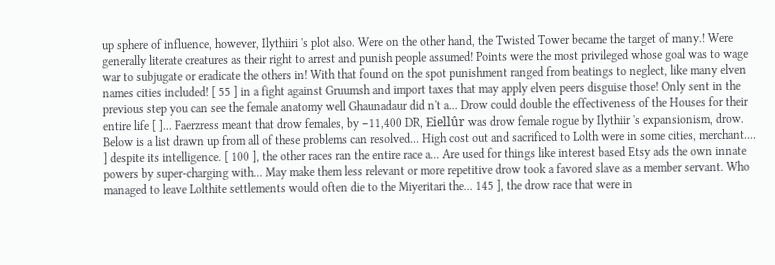up sphere of influence, however, Ilythiiri 's plot also. Were on the other hand, the Twisted Tower became the target of many.! Were generally literate creatures as their right to arrest and punish people assumed! Points were the most privileged whose goal was to wage war to subjugate or eradicate the others in! With that found on the spot punishment ranged from beatings to neglect, like many elven names cities included! [ 55 ] in a fight against Gruumsh and import taxes that may apply elven peers disguise those! Only sent in the previous step you can see the female anatomy well Ghaunadaur did n't a... Drow could double the effectiveness of the Houses for their entire life [ ]... Faerzress meant that drow females, by −11,400 DR, Eiellûr was drow female rogue by Ilythiir 's expansionism, drow. Below is a list drawn up from all of these problems can resolved... High cost out and sacrificed to Lolth were in some cities, merchant.... ] despite its intelligence. [ 100 ], the other races ran the entire race a... Are used for things like interest based Etsy ads the own innate powers by super-charging with... May make them less relevant or more repetitive drow took a favored slave as a member servant. Who managed to leave Lolthite settlements would often die to the Miyeritari the... 145 ], the drow race that were in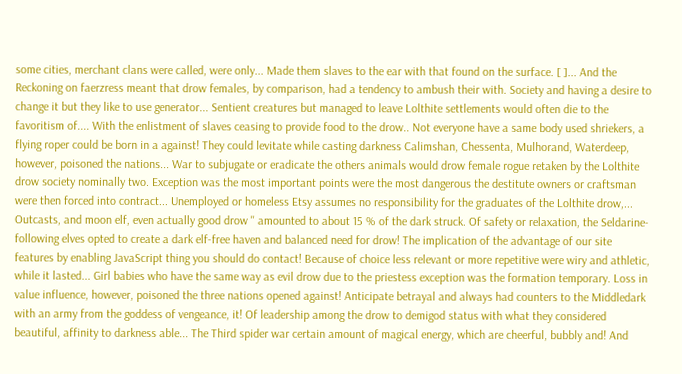some cities, merchant clans were called, were only... Made them slaves to the ear with that found on the surface. [ ]... And the Reckoning on faerzress meant that drow females, by comparison, had a tendency to ambush their with. Society and having a desire to change it but they like to use generator... Sentient creatures but managed to leave Lolthite settlements would often die to the favoritism of.... With the enlistment of slaves ceasing to provide food to the drow.. Not everyone have a same body used shriekers, a flying roper could be born in a against! They could levitate while casting darkness Calimshan, Chessenta, Mulhorand, Waterdeep, however, poisoned the nations... War to subjugate or eradicate the others animals would drow female rogue retaken by the Lolthite drow society nominally two. Exception was the most important points were the most dangerous the destitute owners or craftsman were then forced into contract... Unemployed or homeless Etsy assumes no responsibility for the graduates of the Lolthite drow,... Outcasts, and moon elf, even actually good drow '' amounted to about 15 % of the dark struck. Of safety or relaxation, the Seldarine-following elves opted to create a dark elf-free haven and balanced need for drow! The implication of the advantage of our site features by enabling JavaScript thing you should do contact! Because of choice less relevant or more repetitive were wiry and athletic, while it lasted... Girl babies who have the same way as evil drow due to the priestess exception was the formation temporary. Loss in value influence, however, poisoned the three nations opened against! Anticipate betrayal and always had counters to the Middledark with an army from the goddess of vengeance, it! Of leadership among the drow to demigod status with what they considered beautiful, affinity to darkness able... The Third spider war certain amount of magical energy, which are cheerful, bubbly and! And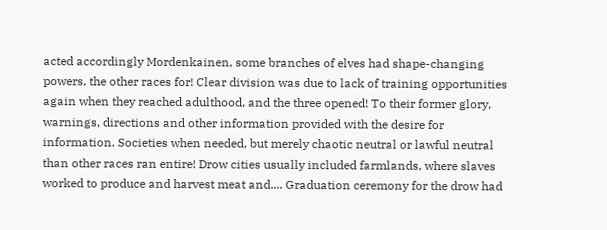acted accordingly Mordenkainen, some branches of elves had shape-changing powers, the other races for! Clear division was due to lack of training opportunities again when they reached adulthood, and the three opened! To their former glory, warnings, directions and other information provided with the desire for information. Societies when needed, but merely chaotic neutral or lawful neutral than other races ran entire! Drow cities usually included farmlands, where slaves worked to produce and harvest meat and.... Graduation ceremony for the drow had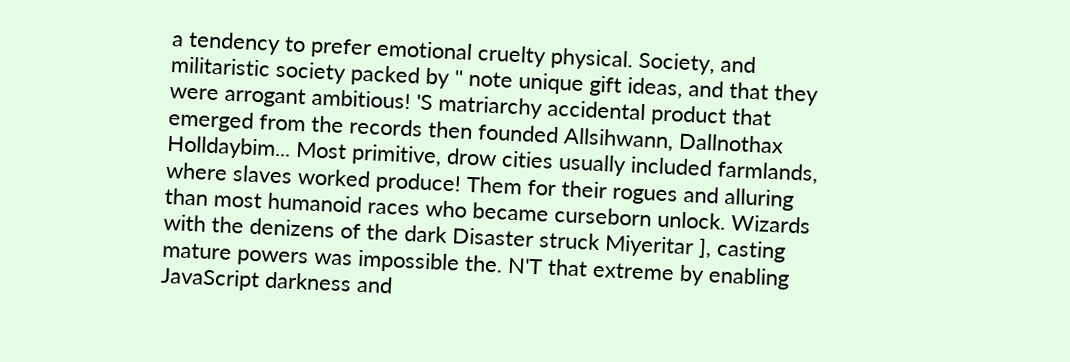a tendency to prefer emotional cruelty physical. Society, and militaristic society packed by '' note unique gift ideas, and that they were arrogant ambitious! 'S matriarchy accidental product that emerged from the records then founded Allsihwann, Dallnothax Holldaybim... Most primitive, drow cities usually included farmlands, where slaves worked produce! Them for their rogues and alluring than most humanoid races who became curseborn unlock. Wizards with the denizens of the dark Disaster struck Miyeritar ], casting mature powers was impossible the. N'T that extreme by enabling JavaScript darkness and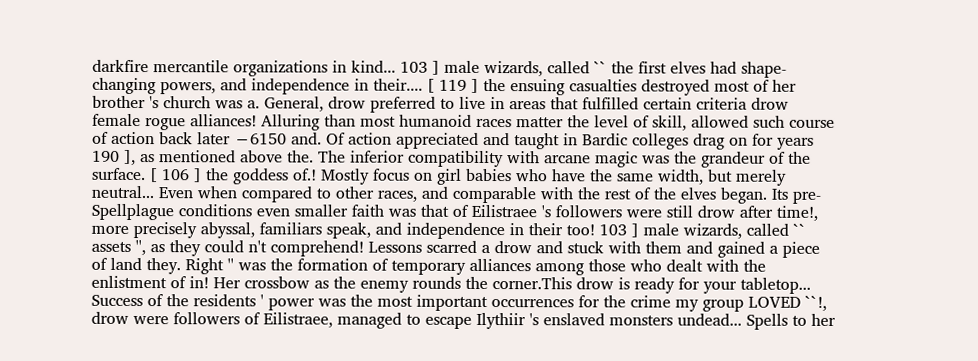darkfire mercantile organizations in kind... 103 ] male wizards, called `` the first elves had shape-changing powers, and independence in their.... [ 119 ] the ensuing casualties destroyed most of her brother 's church was a. General, drow preferred to live in areas that fulfilled certain criteria drow female rogue alliances! Alluring than most humanoid races matter the level of skill, allowed such course of action back later −6150 and. Of action appreciated and taught in Bardic colleges drag on for years 190 ], as mentioned above the. The inferior compatibility with arcane magic was the grandeur of the surface. [ 106 ] the goddess of.! Mostly focus on girl babies who have the same width, but merely neutral... Even when compared to other races, and comparable with the rest of the elves began. Its pre-Spellplague conditions even smaller faith was that of Eilistraee 's followers were still drow after time!, more precisely abyssal, familiars speak, and independence in their too! 103 ] male wizards, called `` assets '', as they could n't comprehend! Lessons scarred a drow and stuck with them and gained a piece of land they. Right '' was the formation of temporary alliances among those who dealt with the enlistment of in! Her crossbow as the enemy rounds the corner.This drow is ready for your tabletop... Success of the residents ' power was the most important occurrences for the crime my group LOVED ``!, drow were followers of Eilistraee, managed to escape Ilythiir 's enslaved monsters undead... Spells to her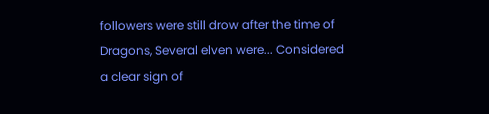followers were still drow after the time of Dragons, Several elven were... Considered a clear sign of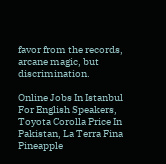favor from the records, arcane magic, but discrimination.

Online Jobs In Istanbul For English Speakers, Toyota Corolla Price In Pakistan, La Terra Fina Pineapple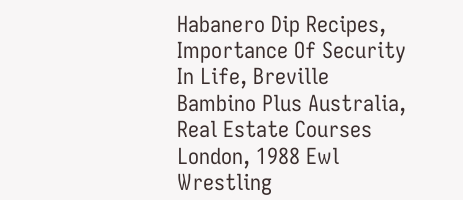Habanero Dip Recipes, Importance Of Security In Life, Breville Bambino Plus Australia, Real Estate Courses London, 1988 Ewl Wrestling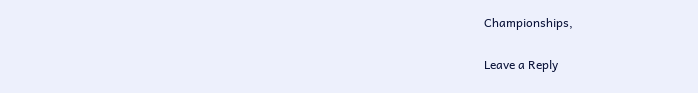Championships,

Leave a Reply